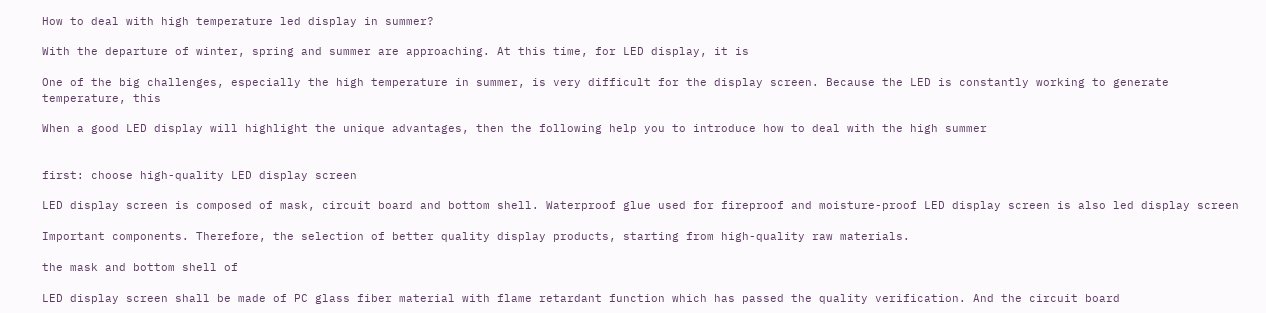How to deal with high temperature led display in summer?

With the departure of winter, spring and summer are approaching. At this time, for LED display, it is

One of the big challenges, especially the high temperature in summer, is very difficult for the display screen. Because the LED is constantly working to generate temperature, this

When a good LED display will highlight the unique advantages, then the following help you to introduce how to deal with the high summer


first: choose high-quality LED display screen

LED display screen is composed of mask, circuit board and bottom shell. Waterproof glue used for fireproof and moisture-proof LED display screen is also led display screen

Important components. Therefore, the selection of better quality display products, starting from high-quality raw materials.

the mask and bottom shell of

LED display screen shall be made of PC glass fiber material with flame retardant function which has passed the quality verification. And the circuit board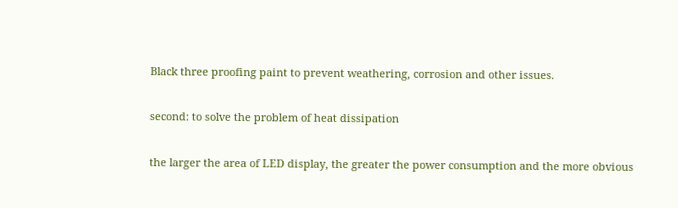Black three proofing paint to prevent weathering, corrosion and other issues.

second: to solve the problem of heat dissipation

the larger the area of LED display, the greater the power consumption and the more obvious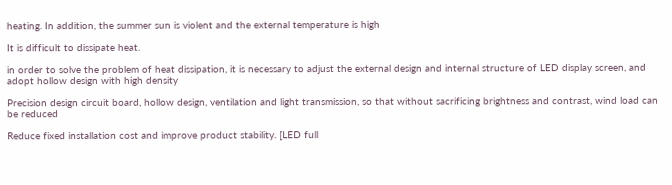heating. In addition, the summer sun is violent and the external temperature is high

It is difficult to dissipate heat.

in order to solve the problem of heat dissipation, it is necessary to adjust the external design and internal structure of LED display screen, and adopt hollow design with high density

Precision design circuit board, hollow design, ventilation and light transmission, so that without sacrificing brightness and contrast, wind load can be reduced

Reduce fixed installation cost and improve product stability. [LED full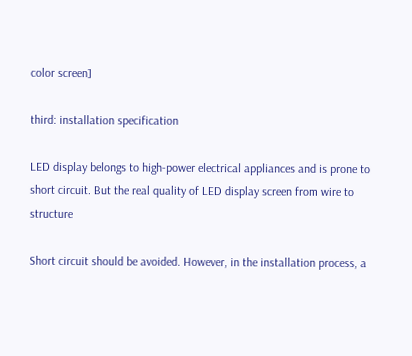color screen]

third: installation specification

LED display belongs to high-power electrical appliances and is prone to short circuit. But the real quality of LED display screen from wire to structure

Short circuit should be avoided. However, in the installation process, a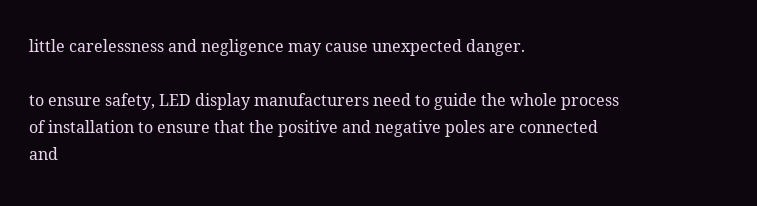little carelessness and negligence may cause unexpected danger.

to ensure safety, LED display manufacturers need to guide the whole process of installation to ensure that the positive and negative poles are connected and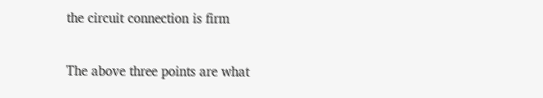the circuit connection is firm

The above three points are what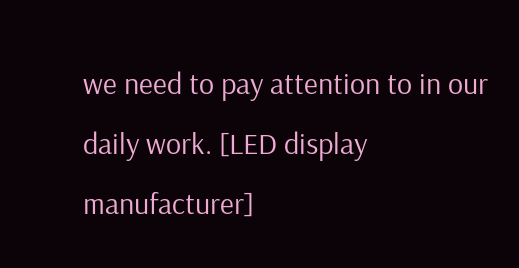we need to pay attention to in our daily work. [LED display manufacturer]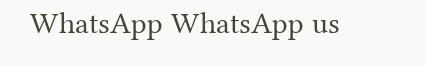WhatsApp WhatsApp us